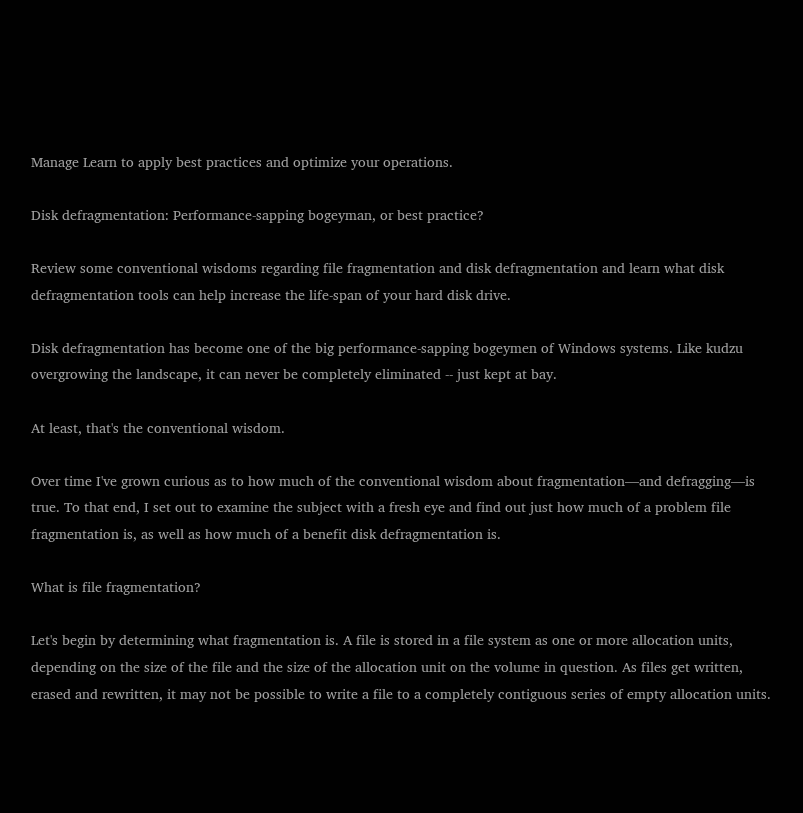Manage Learn to apply best practices and optimize your operations.

Disk defragmentation: Performance-sapping bogeyman, or best practice?

Review some conventional wisdoms regarding file fragmentation and disk defragmentation and learn what disk defragmentation tools can help increase the life-span of your hard disk drive.

Disk defragmentation has become one of the big performance-sapping bogeymen of Windows systems. Like kudzu overgrowing the landscape, it can never be completely eliminated -- just kept at bay.

At least, that's the conventional wisdom.

Over time I've grown curious as to how much of the conventional wisdom about fragmentation—and defragging—is true. To that end, I set out to examine the subject with a fresh eye and find out just how much of a problem file fragmentation is, as well as how much of a benefit disk defragmentation is.

What is file fragmentation?

Let's begin by determining what fragmentation is. A file is stored in a file system as one or more allocation units, depending on the size of the file and the size of the allocation unit on the volume in question. As files get written, erased and rewritten, it may not be possible to write a file to a completely contiguous series of empty allocation units.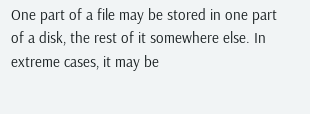One part of a file may be stored in one part of a disk, the rest of it somewhere else. In extreme cases, it may be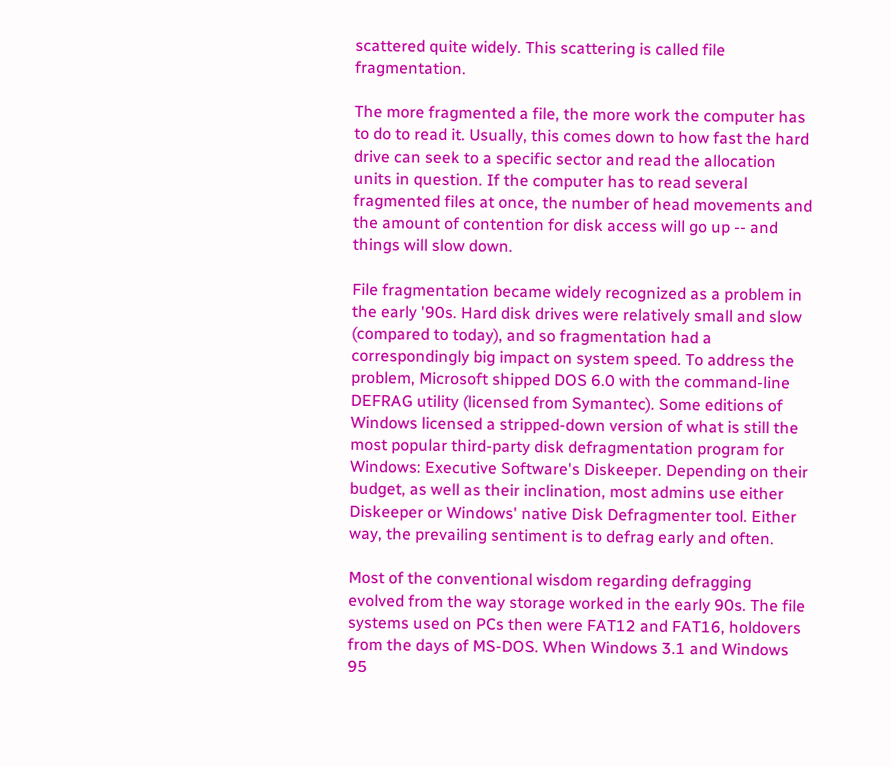scattered quite widely. This scattering is called file fragmentation.

The more fragmented a file, the more work the computer has to do to read it. Usually, this comes down to how fast the hard drive can seek to a specific sector and read the allocation units in question. If the computer has to read several fragmented files at once, the number of head movements and the amount of contention for disk access will go up -- and things will slow down.

File fragmentation became widely recognized as a problem in the early '90s. Hard disk drives were relatively small and slow (compared to today), and so fragmentation had a correspondingly big impact on system speed. To address the problem, Microsoft shipped DOS 6.0 with the command-line DEFRAG utility (licensed from Symantec). Some editions of Windows licensed a stripped-down version of what is still the most popular third-party disk defragmentation program for Windows: Executive Software's Diskeeper. Depending on their budget, as well as their inclination, most admins use either Diskeeper or Windows' native Disk Defragmenter tool. Either way, the prevailing sentiment is to defrag early and often.

Most of the conventional wisdom regarding defragging evolved from the way storage worked in the early 90s. The file systems used on PCs then were FAT12 and FAT16, holdovers from the days of MS-DOS. When Windows 3.1 and Windows 95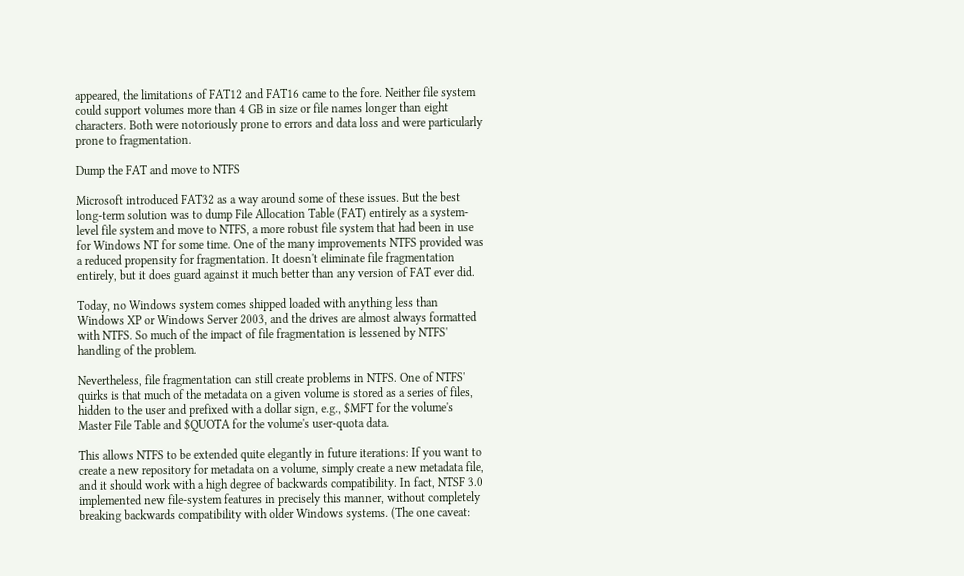appeared, the limitations of FAT12 and FAT16 came to the fore. Neither file system could support volumes more than 4 GB in size or file names longer than eight characters. Both were notoriously prone to errors and data loss and were particularly prone to fragmentation.

Dump the FAT and move to NTFS

Microsoft introduced FAT32 as a way around some of these issues. But the best long-term solution was to dump File Allocation Table (FAT) entirely as a system-level file system and move to NTFS, a more robust file system that had been in use for Windows NT for some time. One of the many improvements NTFS provided was a reduced propensity for fragmentation. It doesn't eliminate file fragmentation entirely, but it does guard against it much better than any version of FAT ever did.

Today, no Windows system comes shipped loaded with anything less than Windows XP or Windows Server 2003, and the drives are almost always formatted with NTFS. So much of the impact of file fragmentation is lessened by NTFS' handling of the problem.

Nevertheless, file fragmentation can still create problems in NTFS. One of NTFS' quirks is that much of the metadata on a given volume is stored as a series of files, hidden to the user and prefixed with a dollar sign, e.g., $MFT for the volume's Master File Table and $QUOTA for the volume's user-quota data.

This allows NTFS to be extended quite elegantly in future iterations: If you want to create a new repository for metadata on a volume, simply create a new metadata file, and it should work with a high degree of backwards compatibility. In fact, NTSF 3.0 implemented new file-system features in precisely this manner, without completely breaking backwards compatibility with older Windows systems. (The one caveat: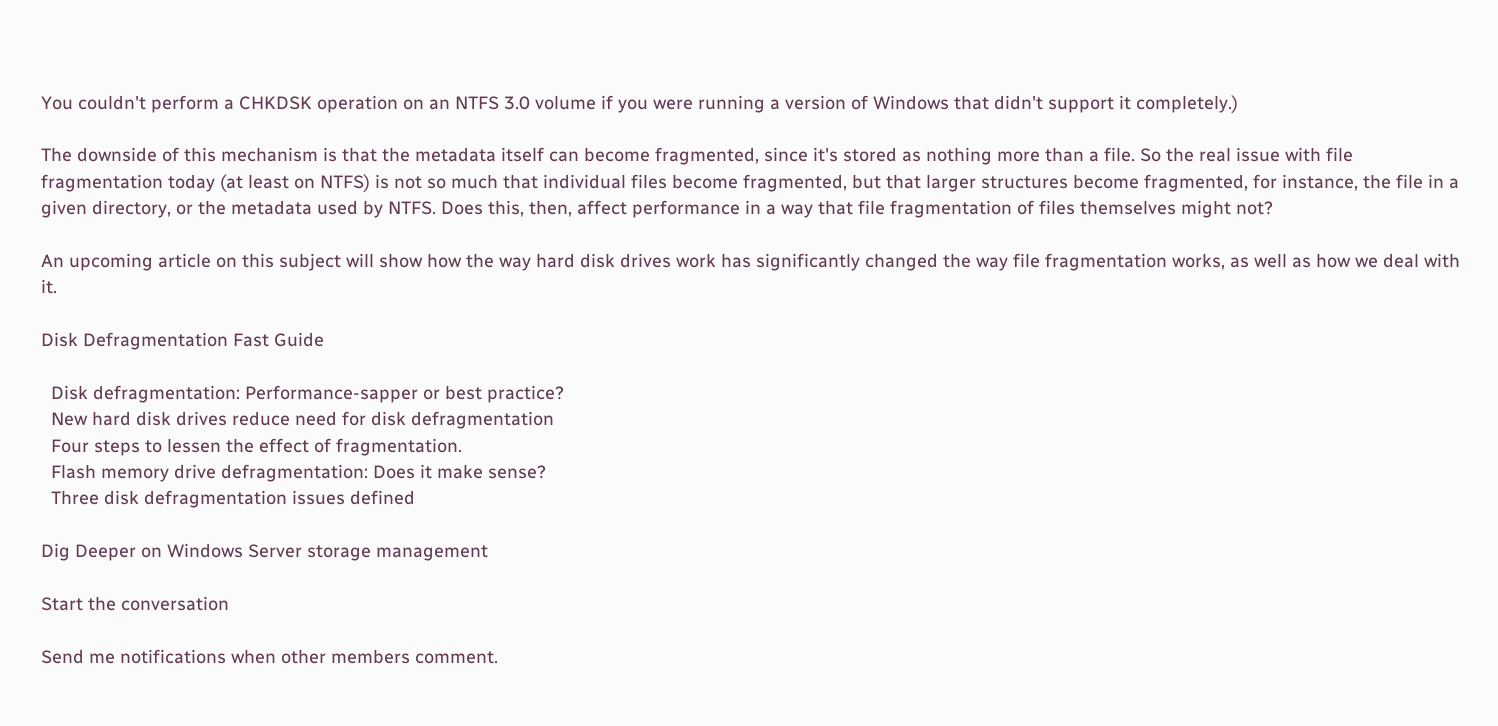You couldn't perform a CHKDSK operation on an NTFS 3.0 volume if you were running a version of Windows that didn't support it completely.)

The downside of this mechanism is that the metadata itself can become fragmented, since it's stored as nothing more than a file. So the real issue with file fragmentation today (at least on NTFS) is not so much that individual files become fragmented, but that larger structures become fragmented, for instance, the file in a given directory, or the metadata used by NTFS. Does this, then, affect performance in a way that file fragmentation of files themselves might not?

An upcoming article on this subject will show how the way hard disk drives work has significantly changed the way file fragmentation works, as well as how we deal with it.

Disk Defragmentation Fast Guide

  Disk defragmentation: Performance-sapper or best practice?
  New hard disk drives reduce need for disk defragmentation
  Four steps to lessen the effect of fragmentation.
  Flash memory drive defragmentation: Does it make sense?
  Three disk defragmentation issues defined

Dig Deeper on Windows Server storage management

Start the conversation

Send me notifications when other members comment.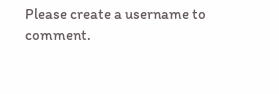Please create a username to comment.